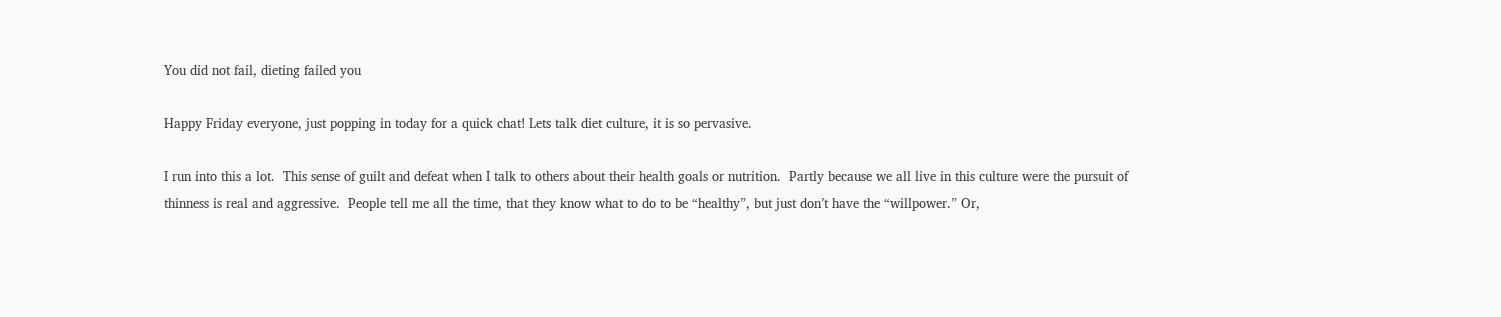You did not fail, dieting failed you

Happy Friday everyone, just popping in today for a quick chat! Lets talk diet culture, it is so pervasive.

I run into this a lot.  This sense of guilt and defeat when I talk to others about their health goals or nutrition.  Partly because we all live in this culture were the pursuit of thinness is real and aggressive.  People tell me all the time, that they know what to do to be “healthy”, but just don’t have the “willpower.” Or,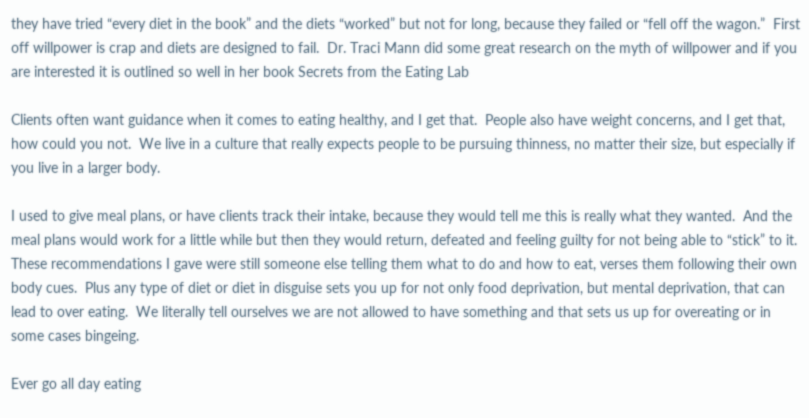they have tried “every diet in the book” and the diets “worked” but not for long, because they failed or “fell off the wagon.”  First off willpower is crap and diets are designed to fail.  Dr. Traci Mann did some great research on the myth of willpower and if you are interested it is outlined so well in her book Secrets from the Eating Lab

Clients often want guidance when it comes to eating healthy, and I get that.  People also have weight concerns, and I get that, how could you not.  We live in a culture that really expects people to be pursuing thinness, no matter their size, but especially if you live in a larger body.

I used to give meal plans, or have clients track their intake, because they would tell me this is really what they wanted.  And the meal plans would work for a little while but then they would return, defeated and feeling guilty for not being able to “stick” to it.  These recommendations I gave were still someone else telling them what to do and how to eat, verses them following their own body cues.  Plus any type of diet or diet in disguise sets you up for not only food deprivation, but mental deprivation, that can lead to over eating.  We literally tell ourselves we are not allowed to have something and that sets us up for overeating or in some cases bingeing.

Ever go all day eating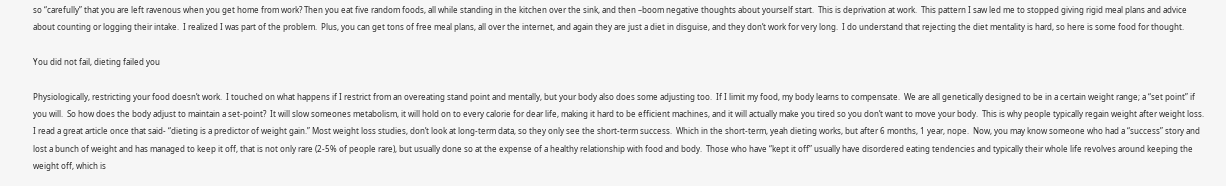so “carefully” that you are left ravenous when you get home from work? Then you eat five random foods, all while standing in the kitchen over the sink, and then –boom negative thoughts about yourself start.  This is deprivation at work.  This pattern I saw led me to stopped giving rigid meal plans and advice about counting or logging their intake.  I realized I was part of the problem.  Plus, you can get tons of free meal plans, all over the internet, and again they are just a diet in disguise, and they don’t work for very long.  I do understand that rejecting the diet mentality is hard, so here is some food for thought.

You did not fail, dieting failed you

Physiologically, restricting your food doesn’t work.  I touched on what happens if I restrict from an overeating stand point and mentally, but your body also does some adjusting too.  If I limit my food, my body learns to compensate.  We are all genetically designed to be in a certain weight range; a “set point” if you will.  So how does the body adjust to maintain a set-point?  It will slow someones metabolism, it will hold on to every calorie for dear life, making it hard to be efficient machines, and it will actually make you tired so you don’t want to move your body.  This is why people typically regain weight after weight loss.  I read a great article once that said- “dieting is a predictor of weight gain.” Most weight loss studies, don’t look at long-term data, so they only see the short-term success.  Which in the short-term, yeah dieting works, but after 6 months, 1 year, nope.  Now, you may know someone who had a “success” story and lost a bunch of weight and has managed to keep it off, that is not only rare (2-5% of people rare), but usually done so at the expense of a healthy relationship with food and body.  Those who have “kept it off” usually have disordered eating tendencies and typically their whole life revolves around keeping the weight off, which is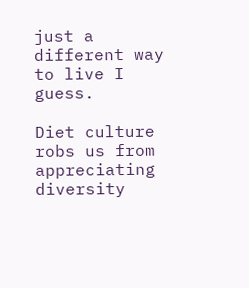just a different way to live I guess.

Diet culture robs us from appreciating diversity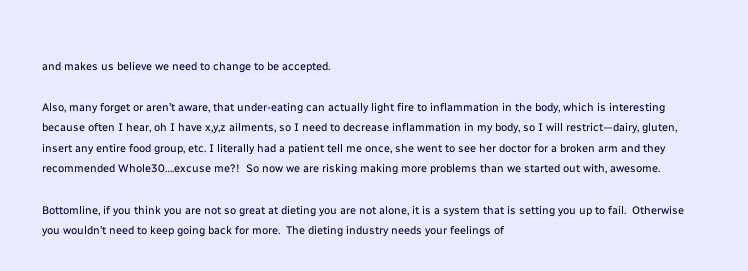and makes us believe we need to change to be accepted.

Also, many forget or aren’t aware, that under-eating can actually light fire to inflammation in the body, which is interesting because often I hear, oh I have x,y,z ailments, so I need to decrease inflammation in my body, so I will restrict—dairy, gluten, insert any entire food group, etc. I literally had a patient tell me once, she went to see her doctor for a broken arm and they recommended Whole30….excuse me?!  So now we are risking making more problems than we started out with, awesome.

Bottomline, if you think you are not so great at dieting you are not alone, it is a system that is setting you up to fail.  Otherwise you wouldn’t need to keep going back for more.  The dieting industry needs your feelings of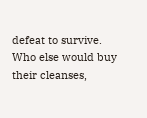defeat to survive.  Who else would buy their cleanses,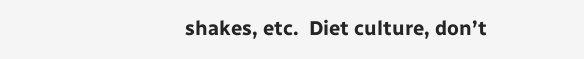shakes, etc.  Diet culture, don’t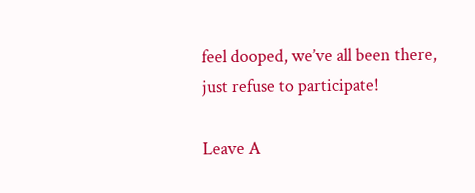feel dooped, we’ve all been there, just refuse to participate!

Leave A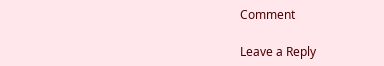Comment

Leave a Reply